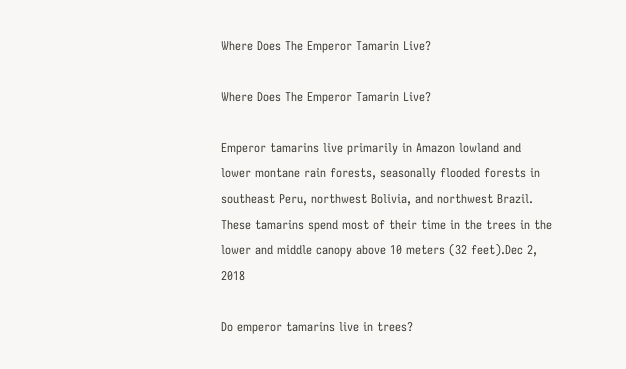Where Does The Emperor Tamarin Live?

Where Does The Emperor Tamarin Live?

Emperor tamarins live primarily in Amazon lowland and lower montane rain forests, seasonally flooded forests in southeast Peru, northwest Bolivia, and northwest Brazil. These tamarins spend most of their time in the trees in the lower and middle canopy above 10 meters (32 feet).Dec 2, 2018

Do emperor tamarins live in trees?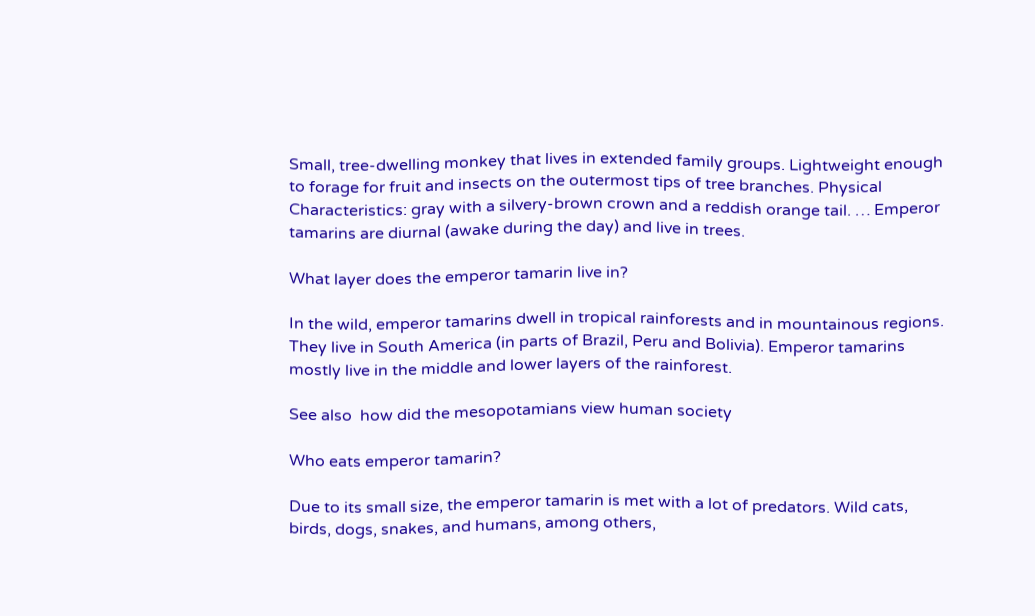Small, tree-dwelling monkey that lives in extended family groups. Lightweight enough to forage for fruit and insects on the outermost tips of tree branches. Physical Characteristics: gray with a silvery-brown crown and a reddish orange tail. … Emperor tamarins are diurnal (awake during the day) and live in trees.

What layer does the emperor tamarin live in?

In the wild, emperor tamarins dwell in tropical rainforests and in mountainous regions. They live in South America (in parts of Brazil, Peru and Bolivia). Emperor tamarins mostly live in the middle and lower layers of the rainforest.

See also  how did the mesopotamians view human society

Who eats emperor tamarin?

Due to its small size, the emperor tamarin is met with a lot of predators. Wild cats, birds, dogs, snakes, and humans, among others,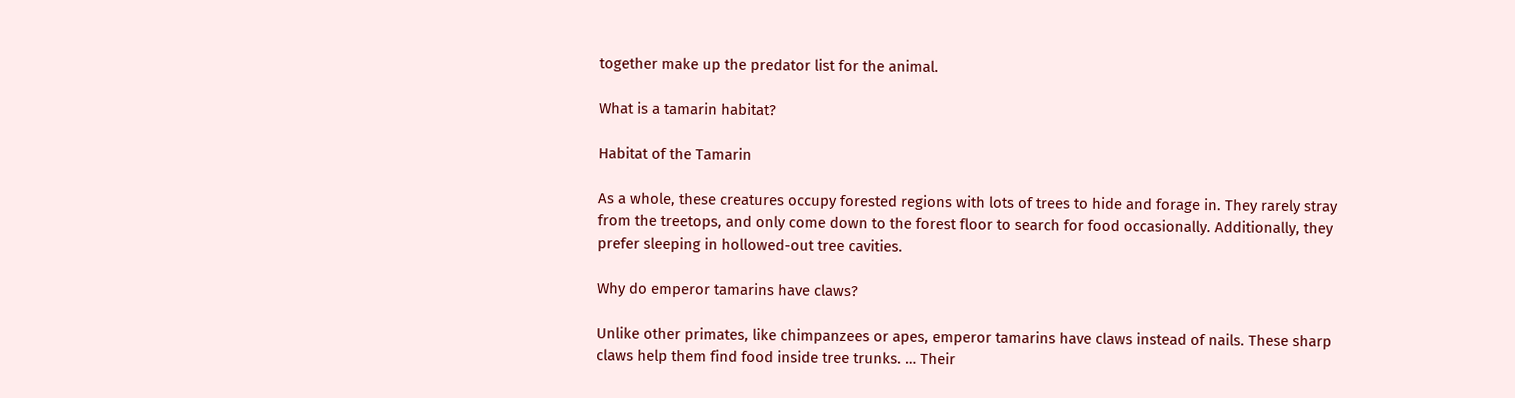together make up the predator list for the animal.

What is a tamarin habitat?

Habitat of the Tamarin

As a whole, these creatures occupy forested regions with lots of trees to hide and forage in. They rarely stray from the treetops, and only come down to the forest floor to search for food occasionally. Additionally, they prefer sleeping in hollowed-out tree cavities.

Why do emperor tamarins have claws?

Unlike other primates, like chimpanzees or apes, emperor tamarins have claws instead of nails. These sharp claws help them find food inside tree trunks. … Their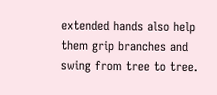extended hands also help them grip branches and swing from tree to tree.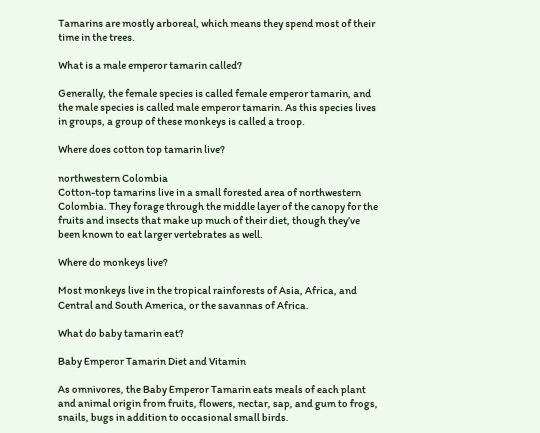Tamarins are mostly arboreal, which means they spend most of their time in the trees.

What is a male emperor tamarin called?

Generally, the female species is called female emperor tamarin, and the male species is called male emperor tamarin. As this species lives in groups, a group of these monkeys is called a troop.

Where does cotton top tamarin live?

northwestern Colombia
Cotton-top tamarins live in a small forested area of northwestern Colombia. They forage through the middle layer of the canopy for the fruits and insects that make up much of their diet, though they’ve been known to eat larger vertebrates as well.

Where do monkeys live?

Most monkeys live in the tropical rainforests of Asia, Africa, and Central and South America, or the savannas of Africa.

What do baby tamarin eat?

Baby Emperor Tamarin Diet and Vitamin

As omnivores, the Baby Emperor Tamarin eats meals of each plant and animal origin from fruits, flowers, nectar, sap, and gum to frogs, snails, bugs in addition to occasional small birds.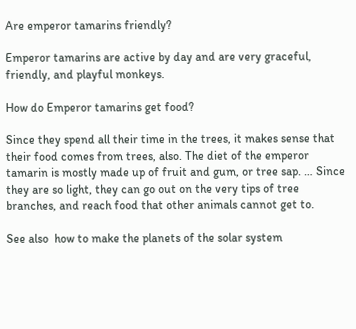Are emperor tamarins friendly?

Emperor tamarins are active by day and are very graceful, friendly, and playful monkeys.

How do Emperor tamarins get food?

Since they spend all their time in the trees, it makes sense that their food comes from trees, also. The diet of the emperor tamarin is mostly made up of fruit and gum, or tree sap. … Since they are so light, they can go out on the very tips of tree branches, and reach food that other animals cannot get to.

See also  how to make the planets of the solar system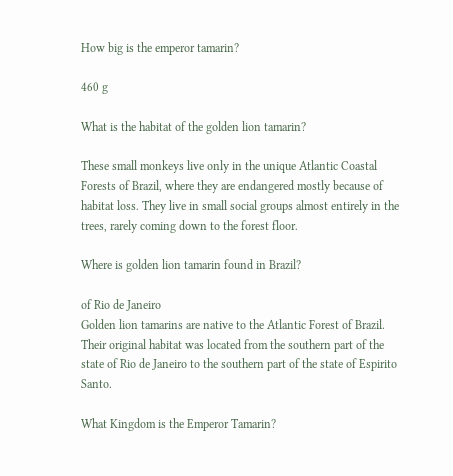How big is the emperor tamarin?

460 g

What is the habitat of the golden lion tamarin?

These small monkeys live only in the unique Atlantic Coastal Forests of Brazil, where they are endangered mostly because of habitat loss. They live in small social groups almost entirely in the trees, rarely coming down to the forest floor.

Where is golden lion tamarin found in Brazil?

of Rio de Janeiro
Golden lion tamarins are native to the Atlantic Forest of Brazil. Their original habitat was located from the southern part of the state of Rio de Janeiro to the southern part of the state of Espirito Santo.

What Kingdom is the Emperor Tamarin?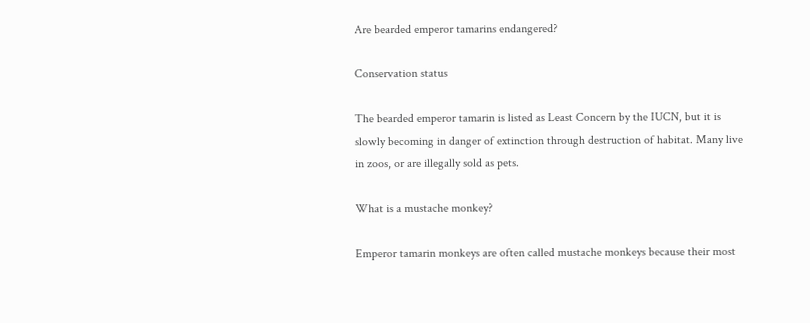Are bearded emperor tamarins endangered?

Conservation status

The bearded emperor tamarin is listed as Least Concern by the IUCN, but it is slowly becoming in danger of extinction through destruction of habitat. Many live in zoos, or are illegally sold as pets.

What is a mustache monkey?

Emperor tamarin monkeys are often called mustache monkeys because their most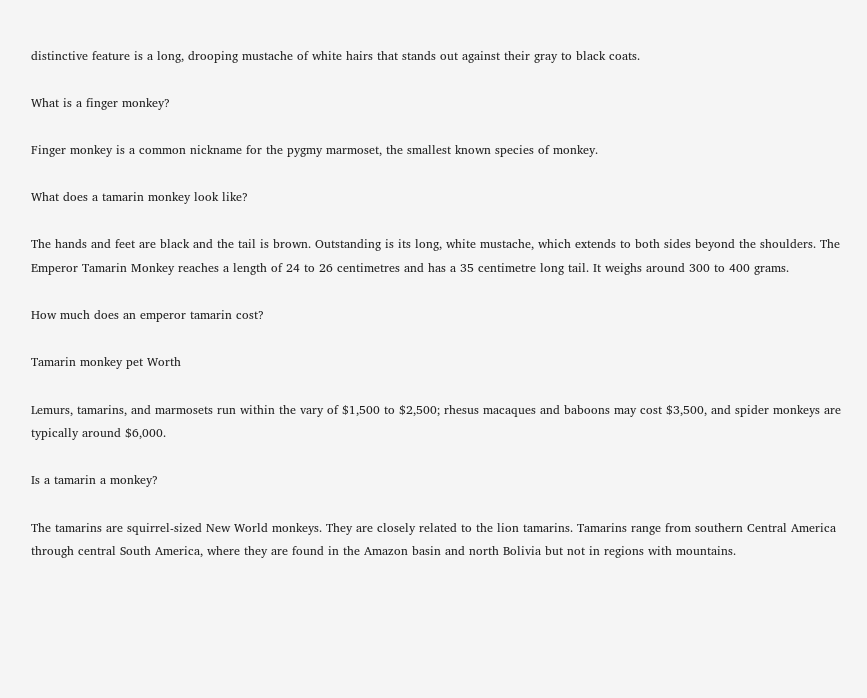distinctive feature is a long, drooping mustache of white hairs that stands out against their gray to black coats.

What is a finger monkey?

Finger monkey is a common nickname for the pygmy marmoset, the smallest known species of monkey.

What does a tamarin monkey look like?

The hands and feet are black and the tail is brown. Outstanding is its long, white mustache, which extends to both sides beyond the shoulders. The Emperor Tamarin Monkey reaches a length of 24 to 26 centimetres and has a 35 centimetre long tail. It weighs around 300 to 400 grams.

How much does an emperor tamarin cost?

Tamarin monkey pet Worth

Lemurs, tamarins, and marmosets run within the vary of $1,500 to $2,500; rhesus macaques and baboons may cost $3,500, and spider monkeys are typically around $6,000.

Is a tamarin a monkey?

The tamarins are squirrel-sized New World monkeys. They are closely related to the lion tamarins. Tamarins range from southern Central America through central South America, where they are found in the Amazon basin and north Bolivia but not in regions with mountains.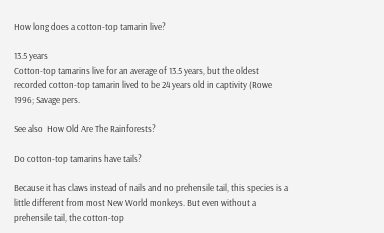How long does a cotton-top tamarin live?

13.5 years
Cotton-top tamarins live for an average of 13.5 years, but the oldest recorded cotton-top tamarin lived to be 24 years old in captivity (Rowe 1996; Savage pers.

See also  How Old Are The Rainforests?

Do cotton-top tamarins have tails?

Because it has claws instead of nails and no prehensile tail, this species is a little different from most New World monkeys. But even without a prehensile tail, the cotton-top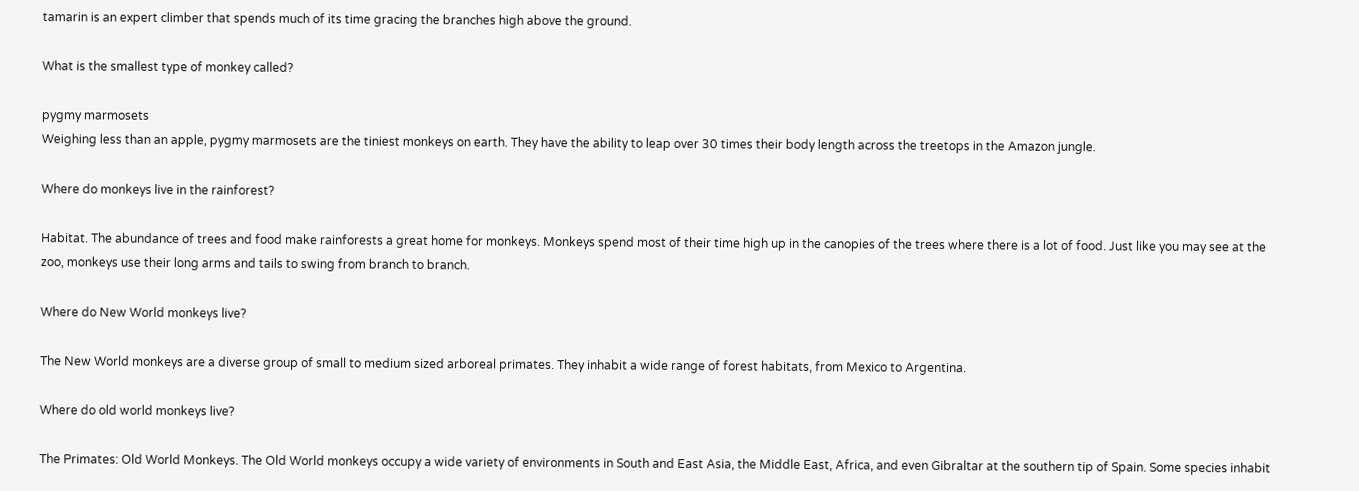tamarin is an expert climber that spends much of its time gracing the branches high above the ground.

What is the smallest type of monkey called?

pygmy marmosets
Weighing less than an apple, pygmy marmosets are the tiniest monkeys on earth. They have the ability to leap over 30 times their body length across the treetops in the Amazon jungle.

Where do monkeys live in the rainforest?

Habitat. The abundance of trees and food make rainforests a great home for monkeys. Monkeys spend most of their time high up in the canopies of the trees where there is a lot of food. Just like you may see at the zoo, monkeys use their long arms and tails to swing from branch to branch.

Where do New World monkeys live?

The New World monkeys are a diverse group of small to medium sized arboreal primates. They inhabit a wide range of forest habitats, from Mexico to Argentina.

Where do old world monkeys live?

The Primates: Old World Monkeys. The Old World monkeys occupy a wide variety of environments in South and East Asia, the Middle East, Africa, and even Gibraltar at the southern tip of Spain. Some species inhabit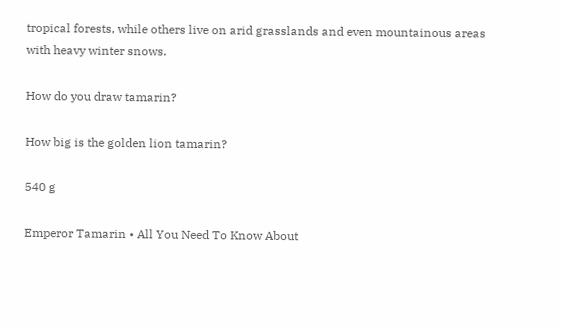tropical forests, while others live on arid grasslands and even mountainous areas with heavy winter snows.

How do you draw tamarin?

How big is the golden lion tamarin?

540 g

Emperor Tamarin • All You Need To Know About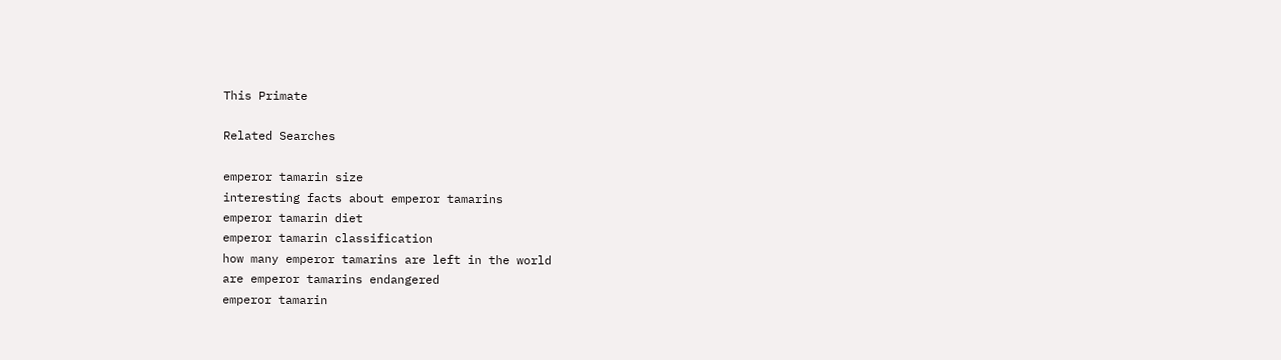This Primate

Related Searches

emperor tamarin size
interesting facts about emperor tamarins
emperor tamarin diet
emperor tamarin classification
how many emperor tamarins are left in the world
are emperor tamarins endangered
emperor tamarin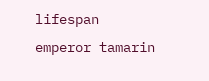lifespan
emperor tamarin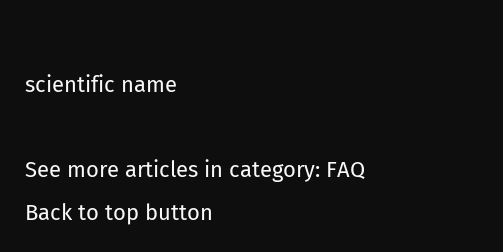scientific name

See more articles in category: FAQ
Back to top button